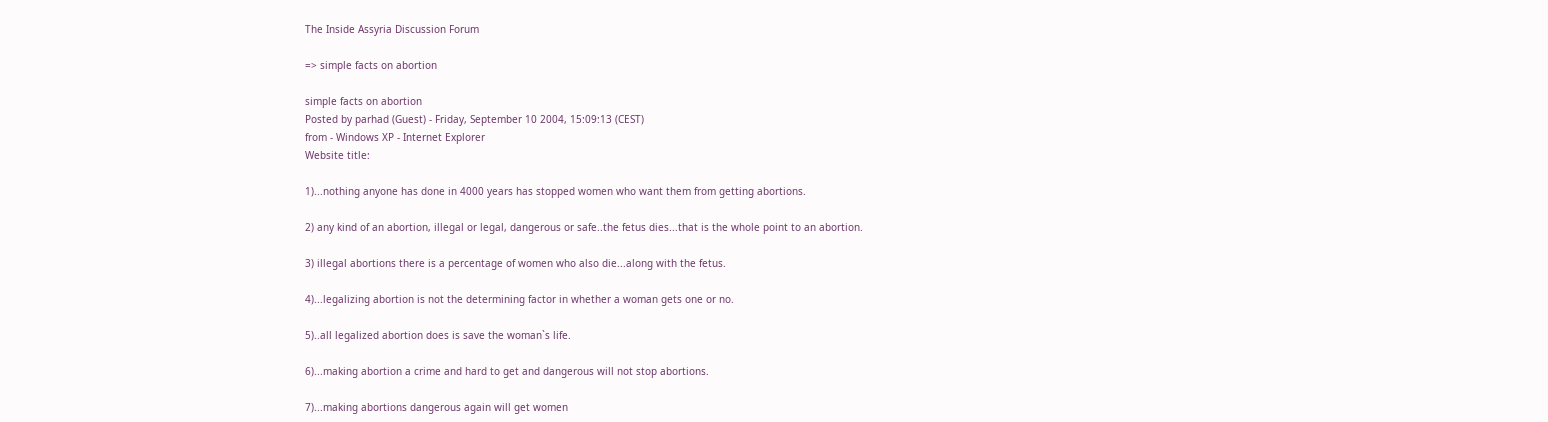The Inside Assyria Discussion Forum

=> simple facts on abortion

simple facts on abortion
Posted by parhad (Guest) - Friday, September 10 2004, 15:09:13 (CEST)
from - Windows XP - Internet Explorer
Website title:

1)...nothing anyone has done in 4000 years has stopped women who want them from getting abortions.

2) any kind of an abortion, illegal or legal, dangerous or safe..the fetus dies...that is the whole point to an abortion.

3) illegal abortions there is a percentage of women who also die...along with the fetus.

4)...legalizing abortion is not the determining factor in whether a woman gets one or no.

5)..all legalized abortion does is save the woman`s life.

6)...making abortion a crime and hard to get and dangerous will not stop abortions.

7)...making abortions dangerous again will get women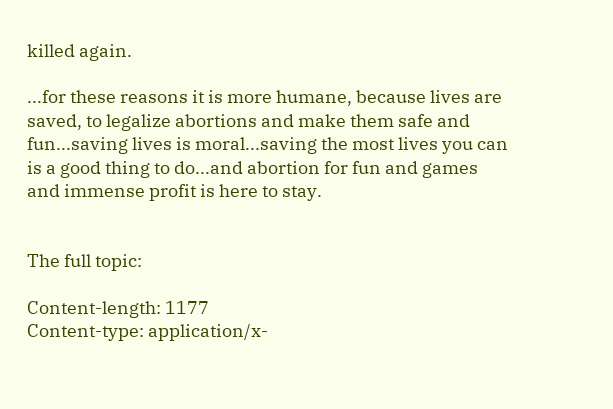killed again.

...for these reasons it is more humane, because lives are saved, to legalize abortions and make them safe and fun...saving lives is moral...saving the most lives you can is a good thing to do...and abortion for fun and games and immense profit is here to stay.


The full topic:

Content-length: 1177
Content-type: application/x-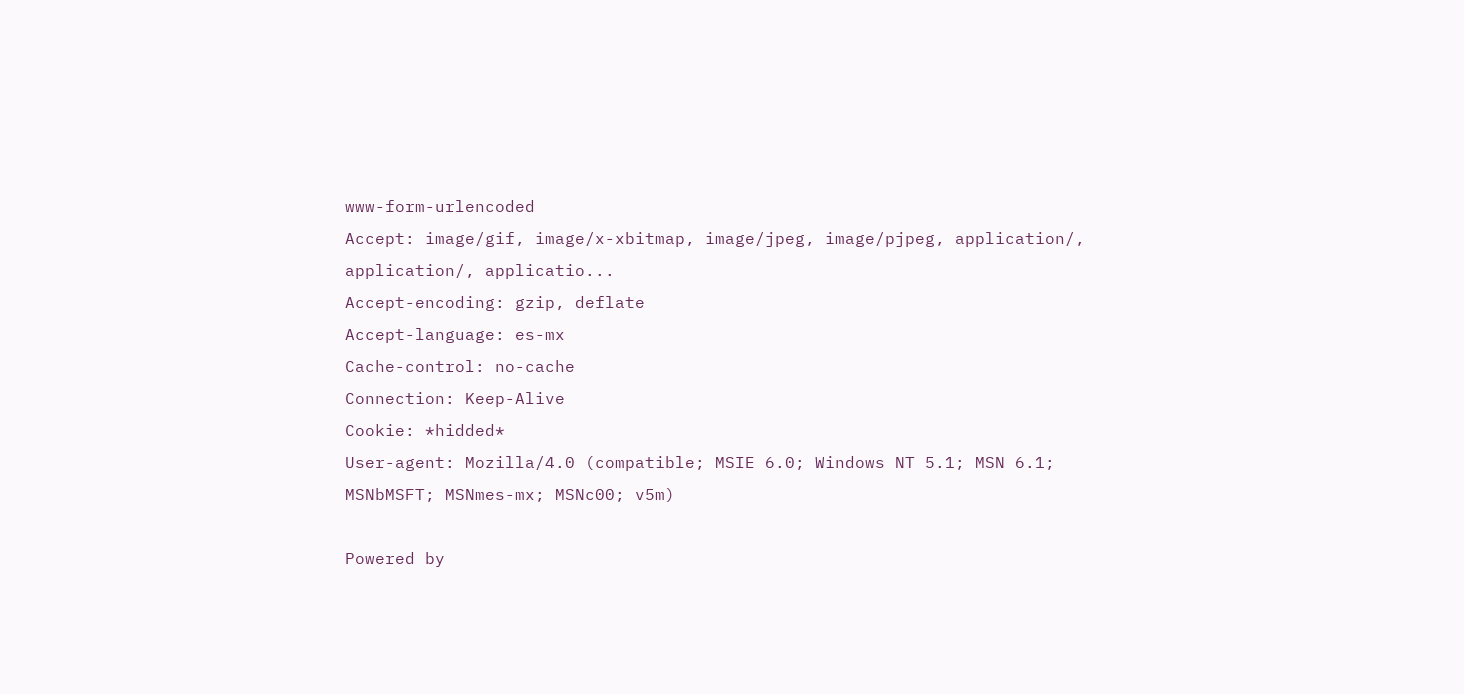www-form-urlencoded
Accept: image/gif, image/x-xbitmap, image/jpeg, image/pjpeg, application/, application/, applicatio...
Accept-encoding: gzip, deflate
Accept-language: es-mx
Cache-control: no-cache
Connection: Keep-Alive
Cookie: *hidded*
User-agent: Mozilla/4.0 (compatible; MSIE 6.0; Windows NT 5.1; MSN 6.1; MSNbMSFT; MSNmes-mx; MSNc00; v5m)

Powered by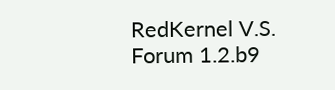RedKernel V.S. Forum 1.2.b9